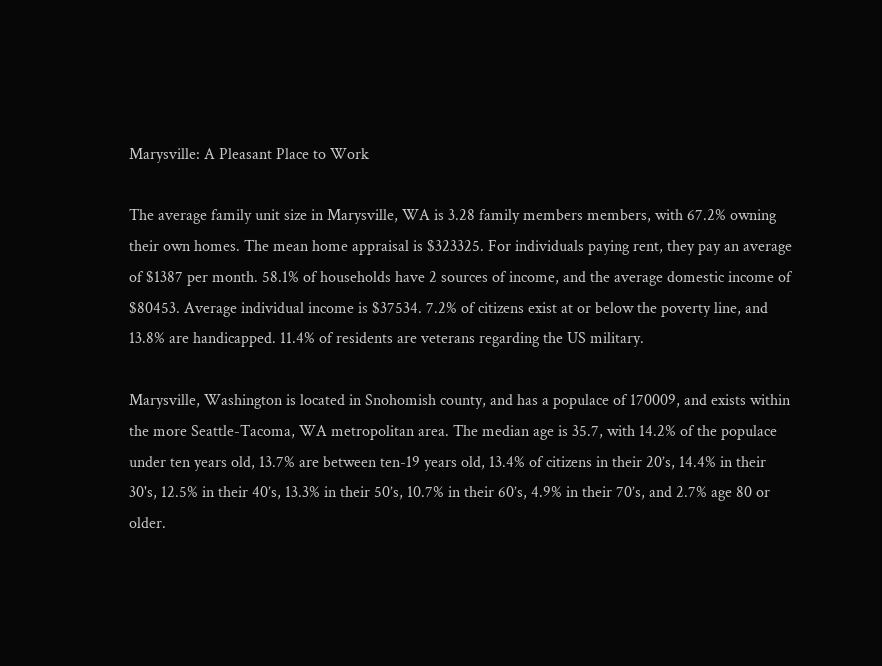Marysville: A Pleasant Place to Work

The average family unit size in Marysville, WA is 3.28 family members members, with 67.2% owning their own homes. The mean home appraisal is $323325. For individuals paying rent, they pay an average of $1387 per month. 58.1% of households have 2 sources of income, and the average domestic income of $80453. Average individual income is $37534. 7.2% of citizens exist at or below the poverty line, and 13.8% are handicapped. 11.4% of residents are veterans regarding the US military.

Marysville, Washington is located in Snohomish county, and has a populace of 170009, and exists within the more Seattle-Tacoma, WA metropolitan area. The median age is 35.7, with 14.2% of the populace under ten years old, 13.7% are between ten-19 years old, 13.4% of citizens in their 20’s, 14.4% in their 30's, 12.5% in their 40’s, 13.3% in their 50’s, 10.7% in their 60’s, 4.9% in their 70’s, and 2.7% age 80 or older.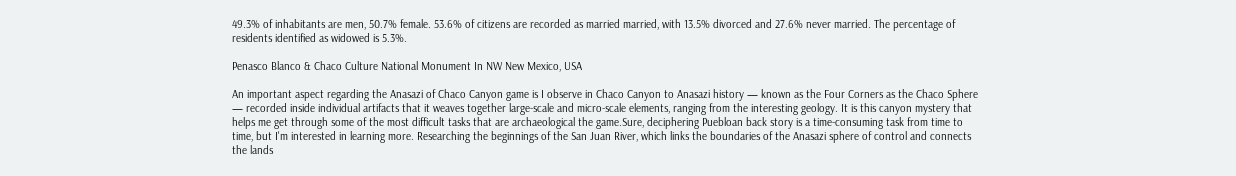49.3% of inhabitants are men, 50.7% female. 53.6% of citizens are recorded as married married, with 13.5% divorced and 27.6% never married. The percentage of residents identified as widowed is 5.3%.

Penasco Blanco & Chaco Culture National Monument In NW New Mexico, USA

An important aspect regarding the Anasazi of Chaco Canyon game is I observe in Chaco Canyon to Anasazi history — known as the Four Corners as the Chaco Sphere — recorded inside individual artifacts that it weaves together large-scale and micro-scale elements, ranging from the interesting geology. It is this canyon mystery that helps me get through some of the most difficult tasks that are archaeological the game.Sure, deciphering Puebloan back story is a time-consuming task from time to time, but I'm interested in learning more. Researching the beginnings of the San Juan River, which links the boundaries of the Anasazi sphere of control and connects the lands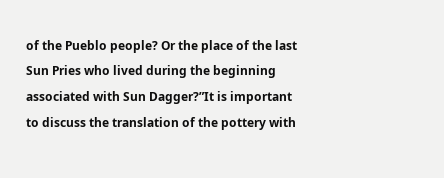of the Pueblo people? Or the place of the last Sun Pries who lived during the beginning associated with Sun Dagger?”It is important to discuss the translation of the pottery with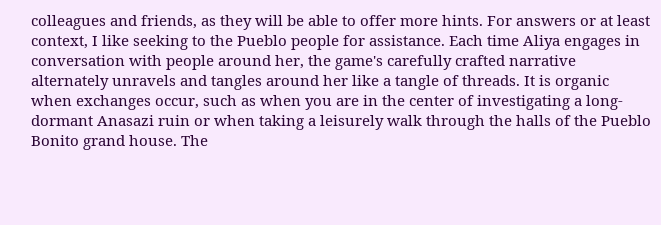colleagues and friends, as they will be able to offer more hints. For answers or at least context, I like seeking to the Pueblo people for assistance. Each time Aliya engages in conversation with people around her, the game's carefully crafted narrative alternately unravels and tangles around her like a tangle of threads. It is organic when exchanges occur, such as when you are in the center of investigating a long-dormant Anasazi ruin or when taking a leisurely walk through the halls of the Pueblo Bonito grand house. The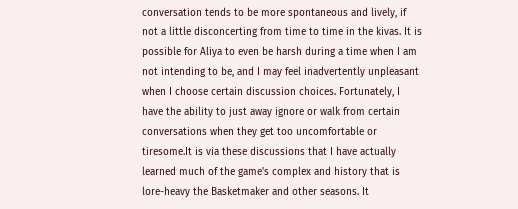conversation tends to be more spontaneous and lively, if not a little disconcerting from time to time in the kivas. It is possible for Aliya to even be harsh during a time when I am not intending to be, and I may feel inadvertently unpleasant when I choose certain discussion choices. Fortunately, I have the ability to just away ignore or walk from certain conversations when they get too uncomfortable or tiresome.It is via these discussions that I have actually learned much of the game's complex and history that is lore-heavy the Basketmaker and other seasons. It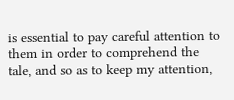is essential to pay careful attention to them in order to comprehend the tale, and so as to keep my attention,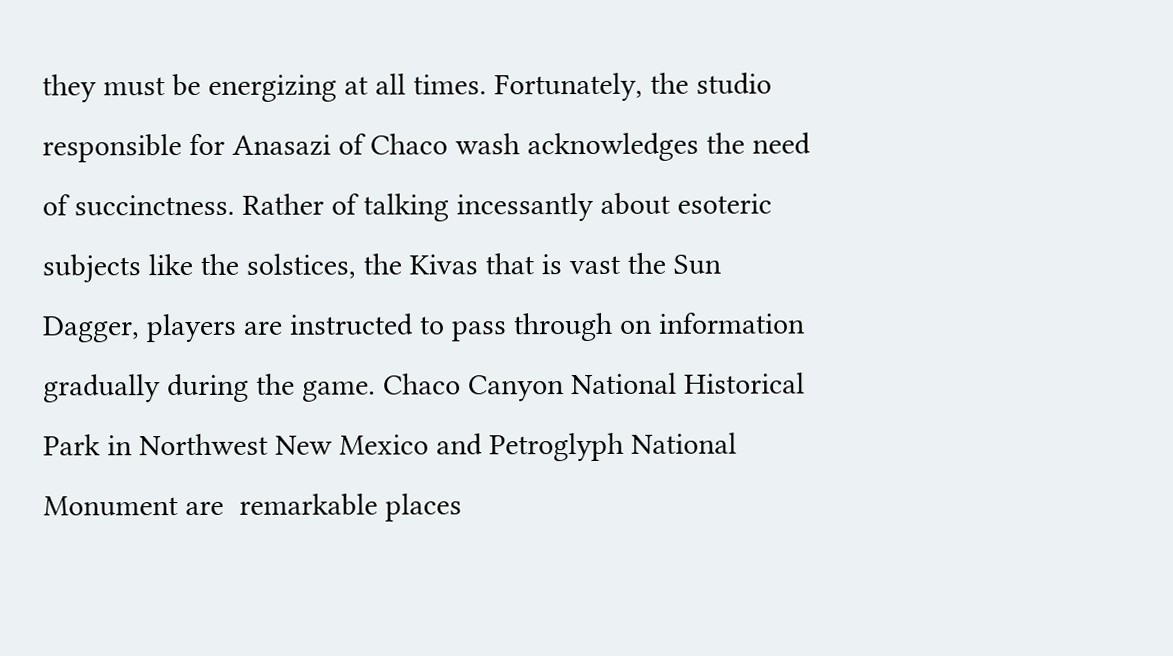they must be energizing at all times. Fortunately, the studio responsible for Anasazi of Chaco wash acknowledges the need of succinctness. Rather of talking incessantly about esoteric subjects like the solstices, the Kivas that is vast the Sun Dagger, players are instructed to pass through on information gradually during the game. Chaco Canyon National Historical Park in Northwest New Mexico and Petroglyph National Monument are  remarkable places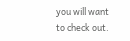you will want to check out.